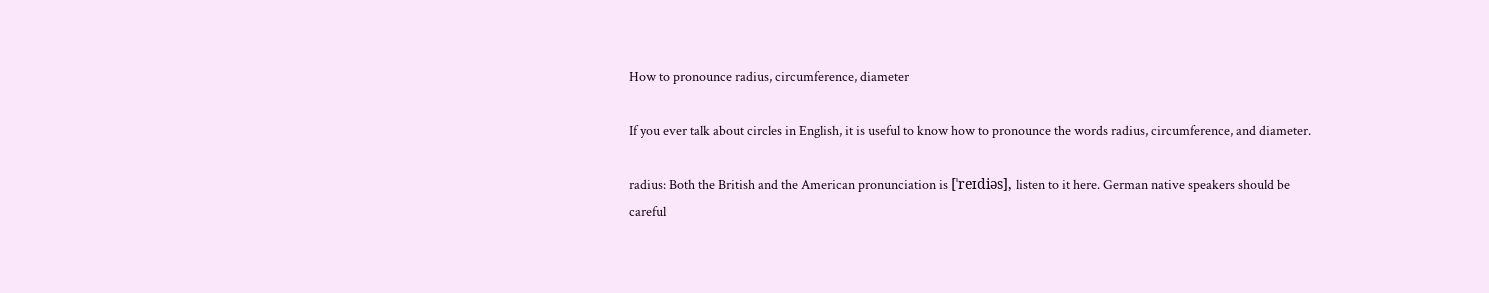How to pronounce radius, circumference, diameter

If you ever talk about circles in English, it is useful to know how to pronounce the words radius, circumference, and diameter.

radius: Both the British and the American pronunciation is [ˈreɪdiəs], listen to it here. German native speakers should be careful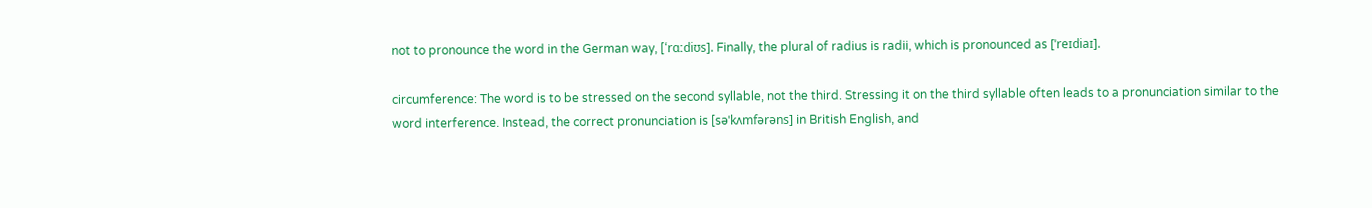not to pronounce the word in the German way, [‘rɑːdiʊs]. Finally, the plural of radius is radii, which is pronounced as [ˈreɪdiaɪ].

circumference: The word is to be stressed on the second syllable, not the third. Stressing it on the third syllable often leads to a pronunciation similar to the word interference. Instead, the correct pronunciation is [səˈkʌmfərəns] in British English, and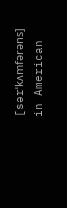[sərˈkʌmfərəns] in American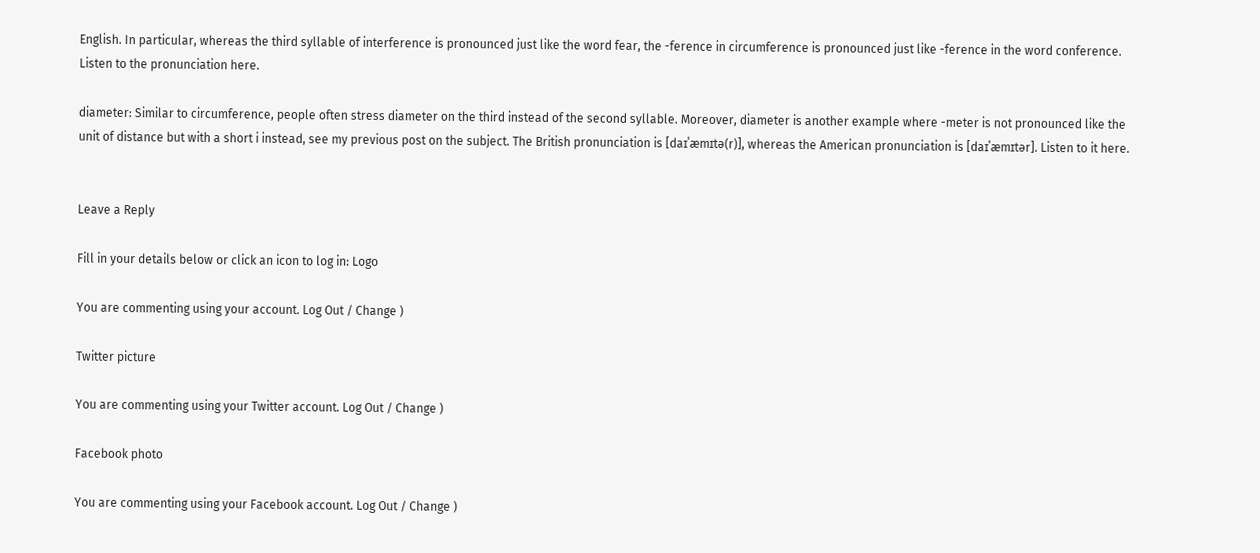English. In particular, whereas the third syllable of interference is pronounced just like the word fear, the -ference in circumference is pronounced just like -ference in the word conference. Listen to the pronunciation here.

diameter: Similar to circumference, people often stress diameter on the third instead of the second syllable. Moreover, diameter is another example where -meter is not pronounced like the unit of distance but with a short i instead, see my previous post on the subject. The British pronunciation is [daɪˈæmɪtə(r)], whereas the American pronunciation is [daɪˈæmɪtər]. Listen to it here.


Leave a Reply

Fill in your details below or click an icon to log in: Logo

You are commenting using your account. Log Out / Change )

Twitter picture

You are commenting using your Twitter account. Log Out / Change )

Facebook photo

You are commenting using your Facebook account. Log Out / Change )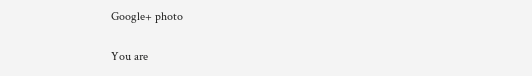Google+ photo

You are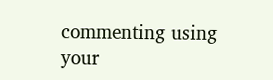commenting using your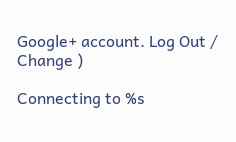Google+ account. Log Out / Change )

Connecting to %s